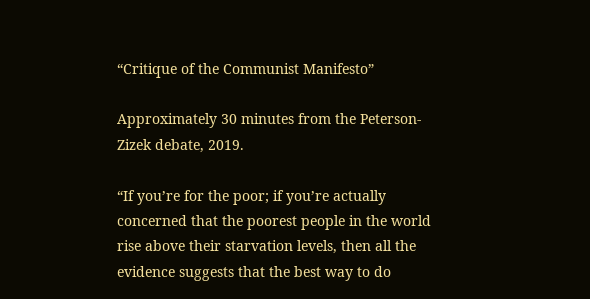“Critique of the Communist Manifesto”

Approximately 30 minutes from the Peterson-Zizek debate, 2019.

“If you’re for the poor; if you’re actually concerned that the poorest people in the world rise above their starvation levels, then all the evidence suggests that the best way to do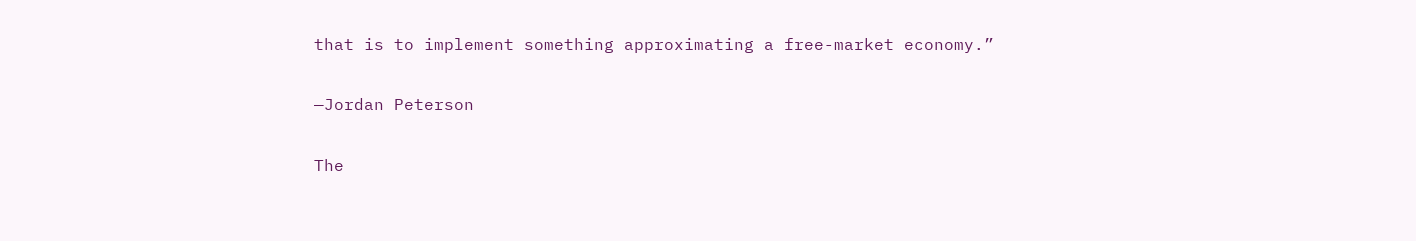that is to implement something approximating a free-market economy.”

—Jordan Peterson

The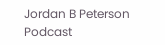Jordan B Peterson Podcast